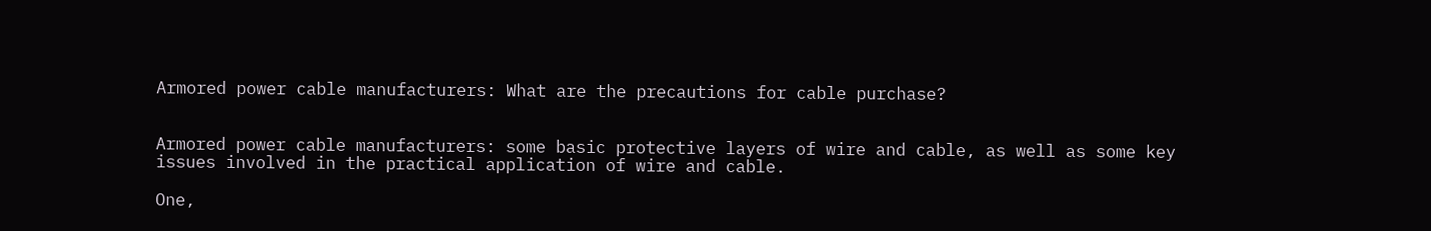Armored power cable manufacturers: What are the precautions for cable purchase?


Armored power cable manufacturers: some basic protective layers of wire and cable, as well as some key issues involved in the practical application of wire and cable.

One,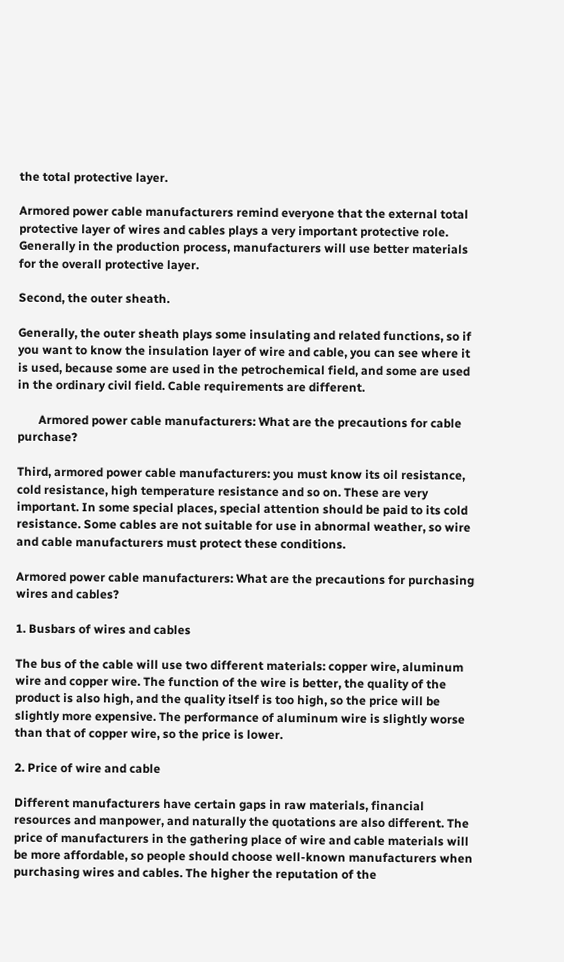the total protective layer.

Armored power cable manufacturers remind everyone that the external total protective layer of wires and cables plays a very important protective role. Generally in the production process, manufacturers will use better materials for the overall protective layer.

Second, the outer sheath.

Generally, the outer sheath plays some insulating and related functions, so if you want to know the insulation layer of wire and cable, you can see where it is used, because some are used in the petrochemical field, and some are used in the ordinary civil field. Cable requirements are different.

       Armored power cable manufacturers: What are the precautions for cable purchase?

Third, armored power cable manufacturers: you must know its oil resistance, cold resistance, high temperature resistance and so on. These are very important. In some special places, special attention should be paid to its cold resistance. Some cables are not suitable for use in abnormal weather, so wire and cable manufacturers must protect these conditions.

Armored power cable manufacturers: What are the precautions for purchasing wires and cables?

1. Busbars of wires and cables

The bus of the cable will use two different materials: copper wire, aluminum wire and copper wire. The function of the wire is better, the quality of the product is also high, and the quality itself is too high, so the price will be slightly more expensive. The performance of aluminum wire is slightly worse than that of copper wire, so the price is lower.

2. Price of wire and cable

Different manufacturers have certain gaps in raw materials, financial resources and manpower, and naturally the quotations are also different. The price of manufacturers in the gathering place of wire and cable materials will be more affordable, so people should choose well-known manufacturers when purchasing wires and cables. The higher the reputation of the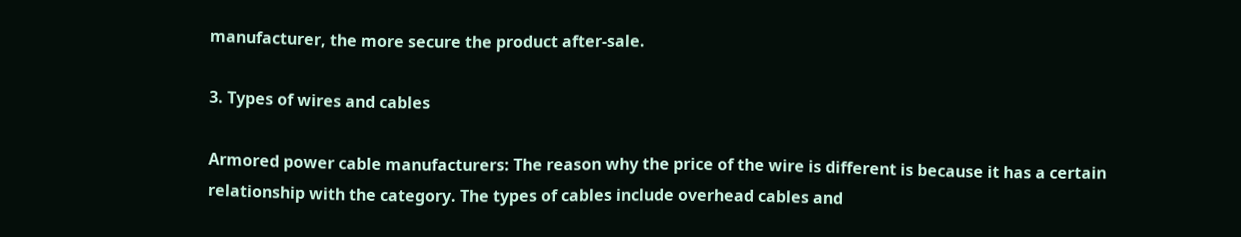manufacturer, the more secure the product after-sale.

3. Types of wires and cables

Armored power cable manufacturers: The reason why the price of the wire is different is because it has a certain relationship with the category. The types of cables include overhead cables and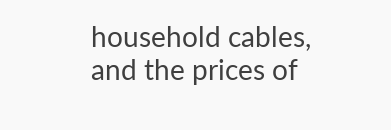household cables, and the prices of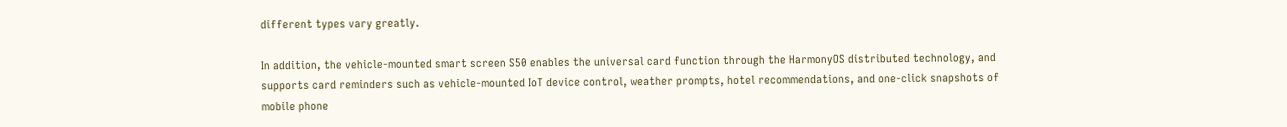different types vary greatly.

In addition, the vehicle-mounted smart screen S50 enables the universal card function through the HarmonyOS distributed technology, and supports card reminders such as vehicle-mounted IoT device control, weather prompts, hotel recommendations, and one-click snapshots of mobile phone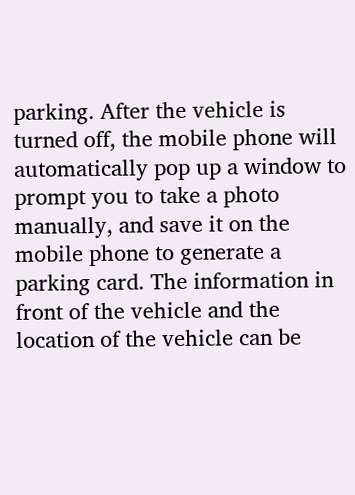parking. After the vehicle is turned off, the mobile phone will automatically pop up a window to prompt you to take a photo manually, and save it on the mobile phone to generate a parking card. The information in front of the vehicle and the location of the vehicle can be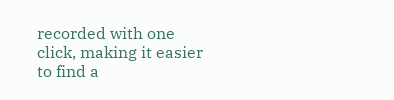recorded with one click, making it easier to find a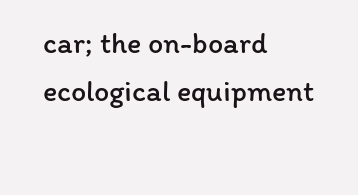car; the on-board ecological equipment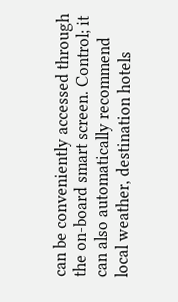can be conveniently accessed through the on-board smart screen. Control; it can also automatically recommend local weather, destination hotels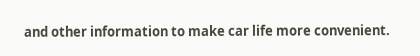and other information to make car life more convenient.